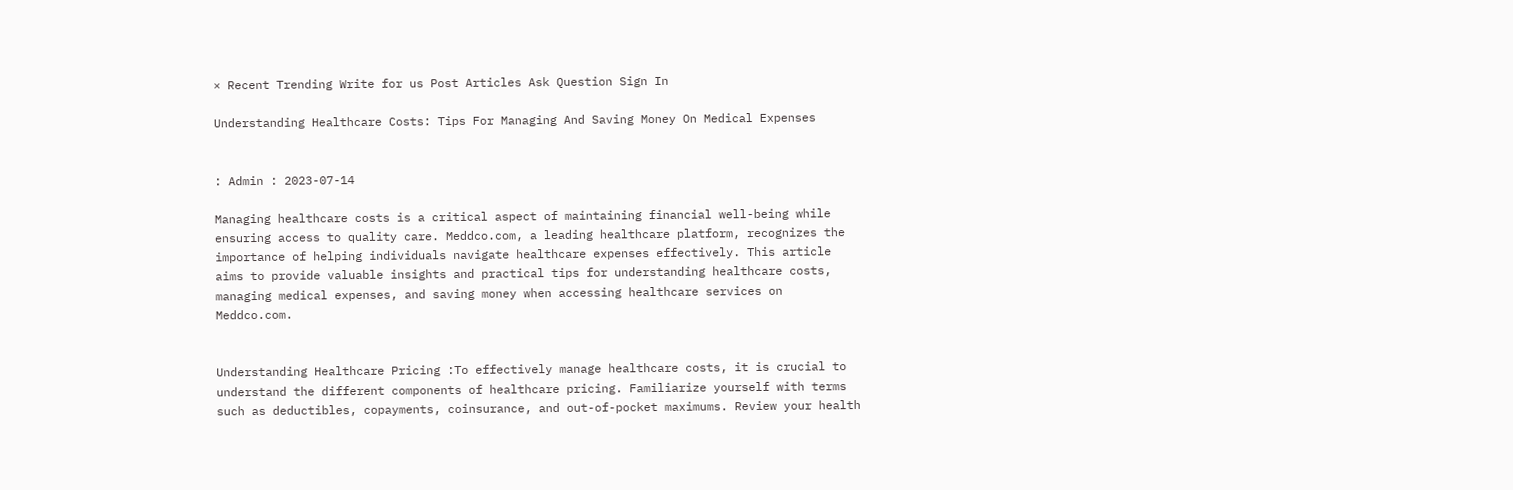× Recent Trending Write for us Post Articles Ask Question Sign In

Understanding Healthcare Costs: Tips For Managing And Saving Money On Medical Expenses


: Admin : 2023-07-14

Managing healthcare costs is a critical aspect of maintaining financial well-being while ensuring access to quality care. Meddco.com, a leading healthcare platform, recognizes the importance of helping individuals navigate healthcare expenses effectively. This article aims to provide valuable insights and practical tips for understanding healthcare costs, managing medical expenses, and saving money when accessing healthcare services on Meddco.com.


Understanding Healthcare Pricing :To effectively manage healthcare costs, it is crucial to understand the different components of healthcare pricing. Familiarize yourself with terms such as deductibles, copayments, coinsurance, and out-of-pocket maximums. Review your health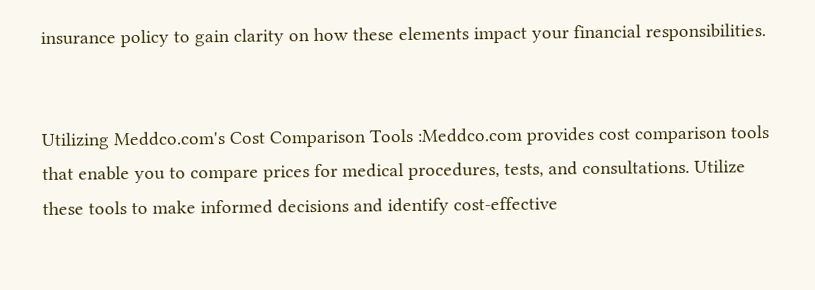insurance policy to gain clarity on how these elements impact your financial responsibilities.


Utilizing Meddco.com's Cost Comparison Tools :Meddco.com provides cost comparison tools that enable you to compare prices for medical procedures, tests, and consultations. Utilize these tools to make informed decisions and identify cost-effective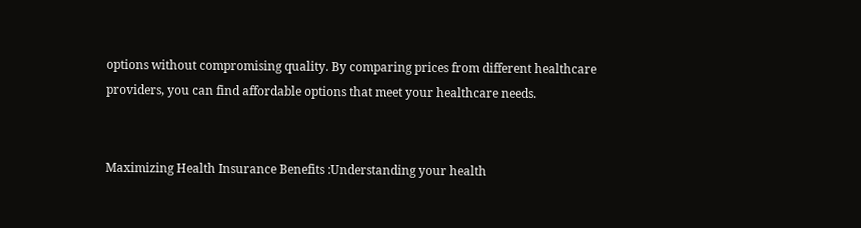options without compromising quality. By comparing prices from different healthcare providers, you can find affordable options that meet your healthcare needs.


Maximizing Health Insurance Benefits :Understanding your health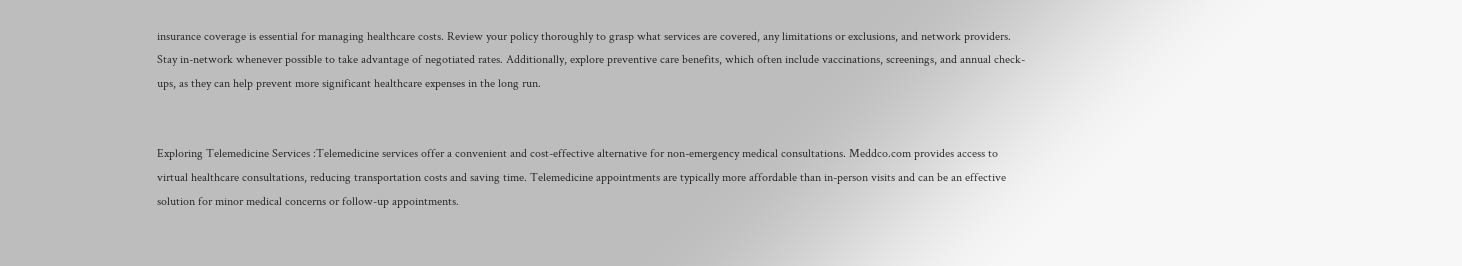insurance coverage is essential for managing healthcare costs. Review your policy thoroughly to grasp what services are covered, any limitations or exclusions, and network providers. Stay in-network whenever possible to take advantage of negotiated rates. Additionally, explore preventive care benefits, which often include vaccinations, screenings, and annual check-ups, as they can help prevent more significant healthcare expenses in the long run.


Exploring Telemedicine Services :Telemedicine services offer a convenient and cost-effective alternative for non-emergency medical consultations. Meddco.com provides access to virtual healthcare consultations, reducing transportation costs and saving time. Telemedicine appointments are typically more affordable than in-person visits and can be an effective solution for minor medical concerns or follow-up appointments.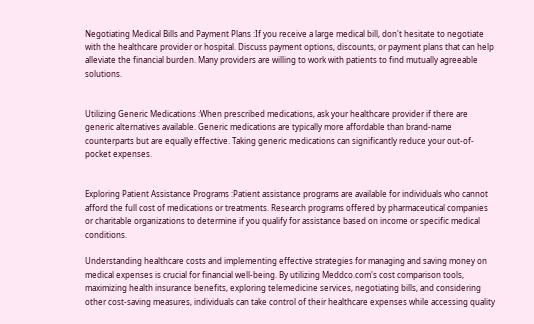Negotiating Medical Bills and Payment Plans :If you receive a large medical bill, don't hesitate to negotiate with the healthcare provider or hospital. Discuss payment options, discounts, or payment plans that can help alleviate the financial burden. Many providers are willing to work with patients to find mutually agreeable solutions.


Utilizing Generic Medications :When prescribed medications, ask your healthcare provider if there are generic alternatives available. Generic medications are typically more affordable than brand-name counterparts but are equally effective. Taking generic medications can significantly reduce your out-of-pocket expenses.


Exploring Patient Assistance Programs :Patient assistance programs are available for individuals who cannot afford the full cost of medications or treatments. Research programs offered by pharmaceutical companies or charitable organizations to determine if you qualify for assistance based on income or specific medical conditions.

Understanding healthcare costs and implementing effective strategies for managing and saving money on medical expenses is crucial for financial well-being. By utilizing Meddco.com's cost comparison tools, maximizing health insurance benefits, exploring telemedicine services, negotiating bills, and considering other cost-saving measures, individuals can take control of their healthcare expenses while accessing quality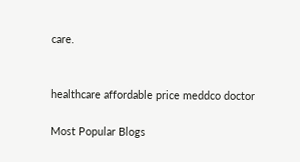care.


healthcare affordable price meddco doctor

Most Popular Blogs